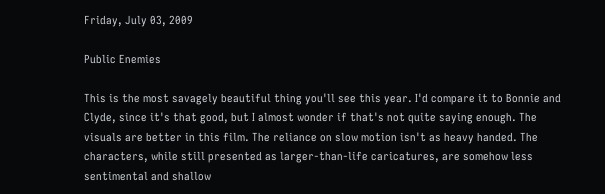Friday, July 03, 2009

Public Enemies

This is the most savagely beautiful thing you'll see this year. I'd compare it to Bonnie and Clyde, since it's that good, but I almost wonder if that's not quite saying enough. The visuals are better in this film. The reliance on slow motion isn't as heavy handed. The characters, while still presented as larger-than-life caricatures, are somehow less sentimental and shallow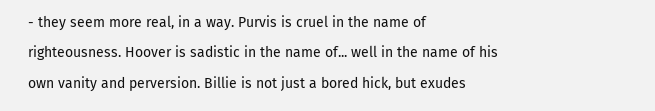- they seem more real, in a way. Purvis is cruel in the name of righteousness. Hoover is sadistic in the name of... well in the name of his own vanity and perversion. Billie is not just a bored hick, but exudes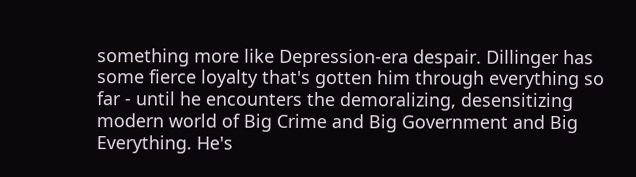something more like Depression-era despair. Dillinger has some fierce loyalty that's gotten him through everything so far - until he encounters the demoralizing, desensitizing modern world of Big Crime and Big Government and Big Everything. He's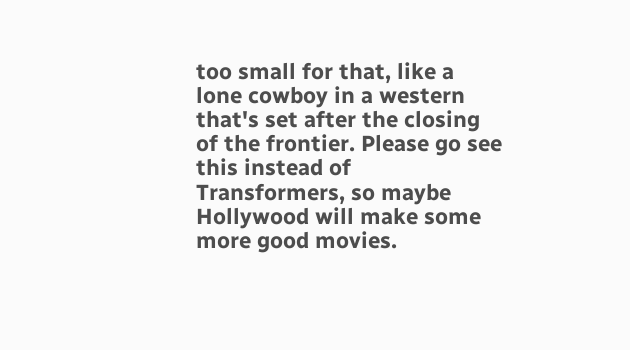too small for that, like a lone cowboy in a western that's set after the closing of the frontier. Please go see this instead of Transformers, so maybe Hollywood will make some more good movies.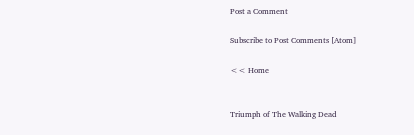Post a Comment

Subscribe to Post Comments [Atom]

<< Home


Triumph of The Walking Dead